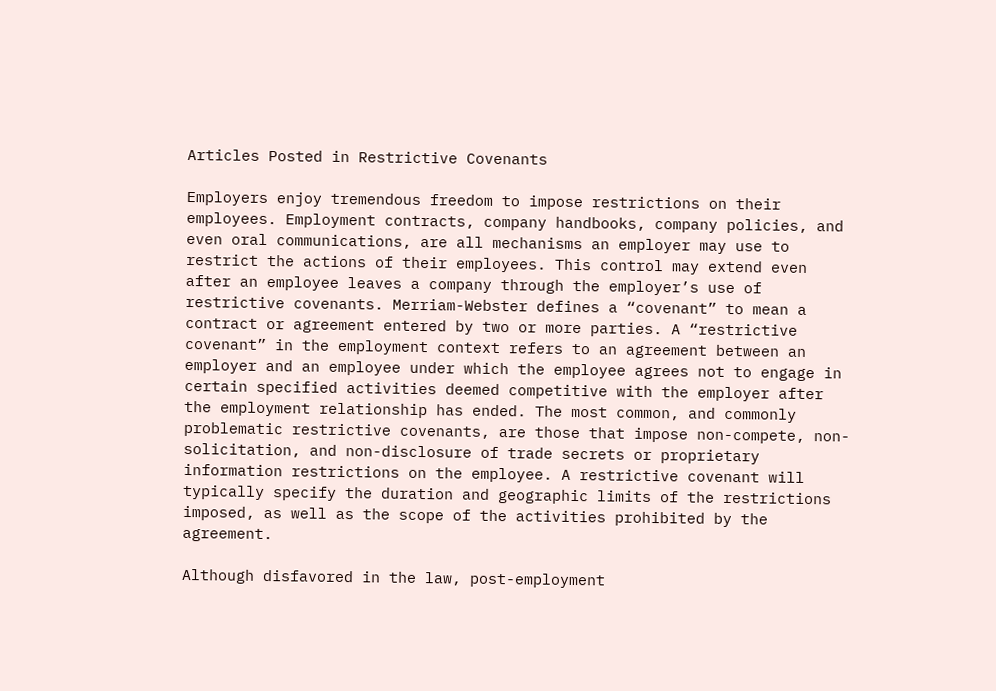Articles Posted in Restrictive Covenants

Employers enjoy tremendous freedom to impose restrictions on their employees. Employment contracts, company handbooks, company policies, and even oral communications, are all mechanisms an employer may use to restrict the actions of their employees. This control may extend even after an employee leaves a company through the employer’s use of restrictive covenants. Merriam-Webster defines a “covenant” to mean a contract or agreement entered by two or more parties. A “restrictive covenant” in the employment context refers to an agreement between an employer and an employee under which the employee agrees not to engage in certain specified activities deemed competitive with the employer after the employment relationship has ended. The most common, and commonly problematic restrictive covenants, are those that impose non-compete, non-solicitation, and non-disclosure of trade secrets or proprietary information restrictions on the employee. A restrictive covenant will typically specify the duration and geographic limits of the restrictions imposed, as well as the scope of the activities prohibited by the agreement.

Although disfavored in the law, post-employment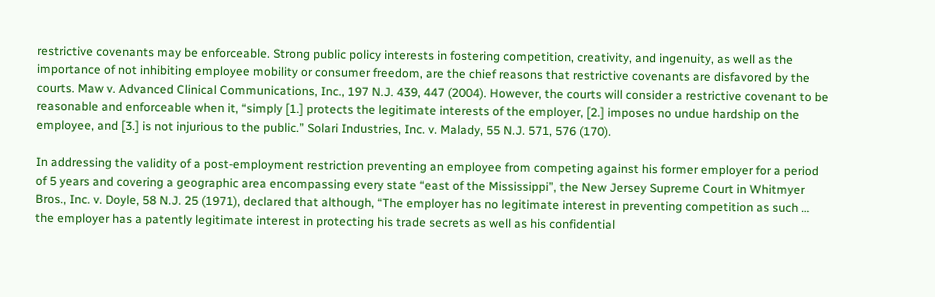restrictive covenants may be enforceable. Strong public policy interests in fostering competition, creativity, and ingenuity, as well as the importance of not inhibiting employee mobility or consumer freedom, are the chief reasons that restrictive covenants are disfavored by the courts. Maw v. Advanced Clinical Communications, Inc., 197 N.J. 439, 447 (2004). However, the courts will consider a restrictive covenant to be reasonable and enforceable when it, “simply [1.] protects the legitimate interests of the employer, [2.] imposes no undue hardship on the employee, and [3.] is not injurious to the public.” Solari Industries, Inc. v. Malady, 55 N.J. 571, 576 (170).

In addressing the validity of a post-employment restriction preventing an employee from competing against his former employer for a period of 5 years and covering a geographic area encompassing every state “east of the Mississippi”, the New Jersey Supreme Court in Whitmyer Bros., Inc. v. Doyle, 58 N.J. 25 (1971), declared that although, “The employer has no legitimate interest in preventing competition as such … the employer has a patently legitimate interest in protecting his trade secrets as well as his confidential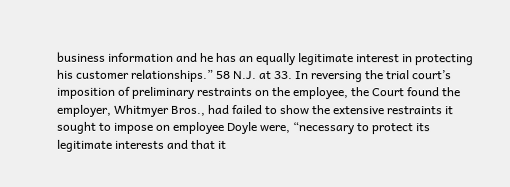business information and he has an equally legitimate interest in protecting his customer relationships.” 58 N.J. at 33. In reversing the trial court’s imposition of preliminary restraints on the employee, the Court found the employer, Whitmyer Bros., had failed to show the extensive restraints it sought to impose on employee Doyle were, “necessary to protect its legitimate interests and that it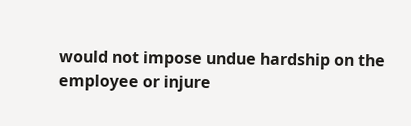would not impose undue hardship on the employee or injure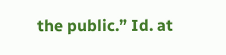the public.” Id. at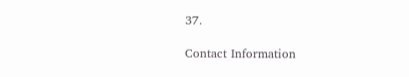37.

Contact Information